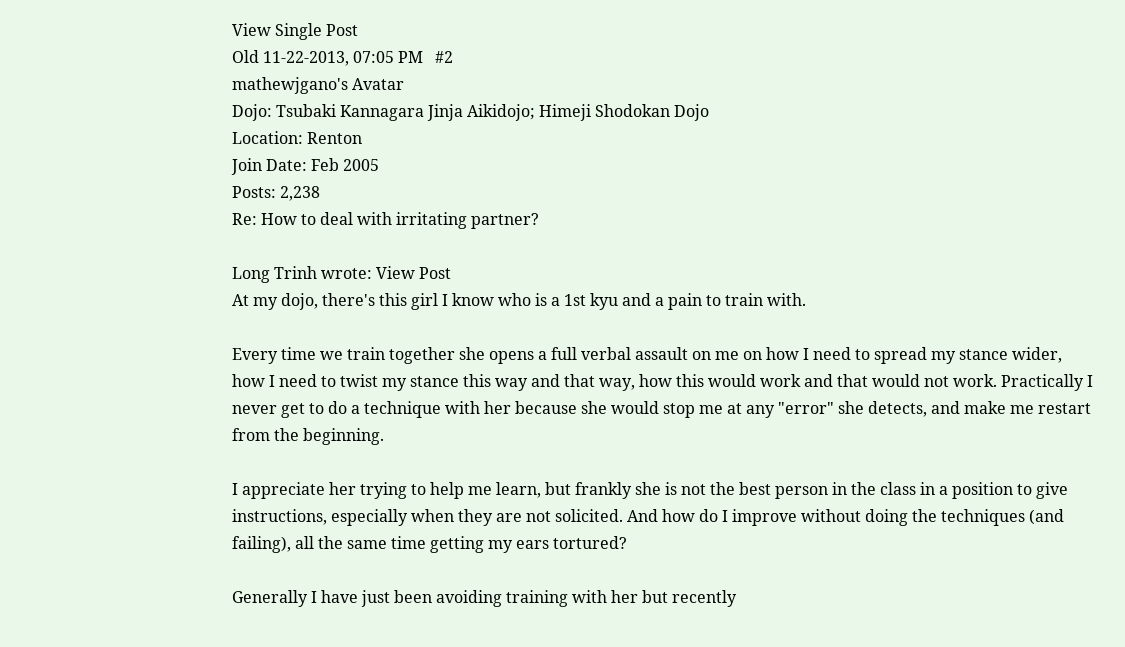View Single Post
Old 11-22-2013, 07:05 PM   #2
mathewjgano's Avatar
Dojo: Tsubaki Kannagara Jinja Aikidojo; Himeji Shodokan Dojo
Location: Renton
Join Date: Feb 2005
Posts: 2,238
Re: How to deal with irritating partner?

Long Trinh wrote: View Post
At my dojo, there's this girl I know who is a 1st kyu and a pain to train with.

Every time we train together she opens a full verbal assault on me on how I need to spread my stance wider, how I need to twist my stance this way and that way, how this would work and that would not work. Practically I never get to do a technique with her because she would stop me at any "error" she detects, and make me restart from the beginning.

I appreciate her trying to help me learn, but frankly she is not the best person in the class in a position to give instructions, especially when they are not solicited. And how do I improve without doing the techniques (and failing), all the same time getting my ears tortured?

Generally I have just been avoiding training with her but recently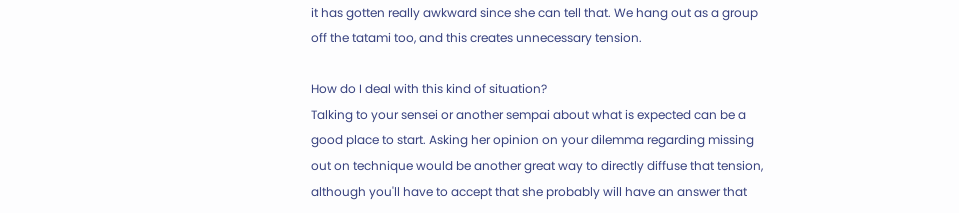it has gotten really awkward since she can tell that. We hang out as a group off the tatami too, and this creates unnecessary tension.

How do I deal with this kind of situation?
Talking to your sensei or another sempai about what is expected can be a good place to start. Asking her opinion on your dilemma regarding missing out on technique would be another great way to directly diffuse that tension, although you'll have to accept that she probably will have an answer that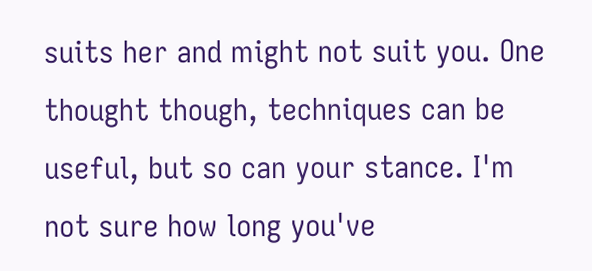suits her and might not suit you. One thought though, techniques can be useful, but so can your stance. I'm not sure how long you've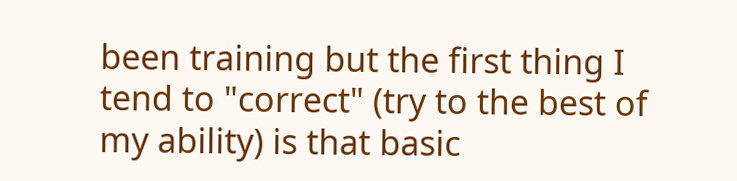been training but the first thing I tend to "correct" (try to the best of my ability) is that basic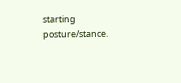starting posture/stance.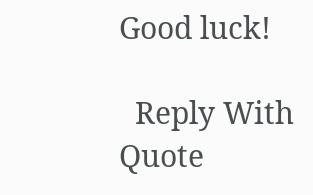Good luck!

  Reply With Quote